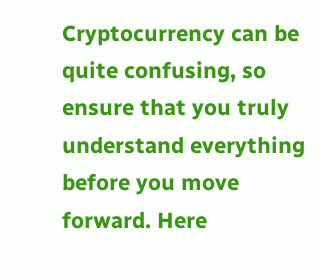Cryptocurrency can be quite confusing, so ensure that you truly understand everything before you move forward. Here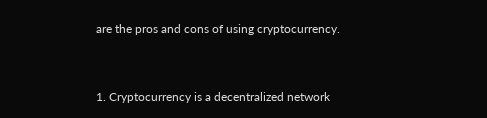are the pros and cons of using cryptocurrency.


1. Cryptocurrency is a decentralized network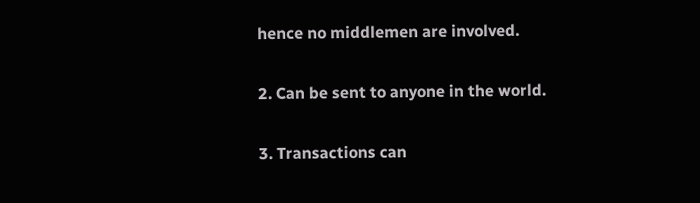hence no middlemen are involved.

2. Can be sent to anyone in the world.

3. Transactions can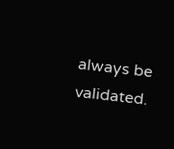always be validated.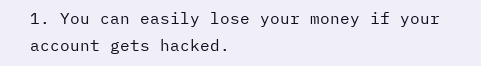1. You can easily lose your money if your account gets hacked.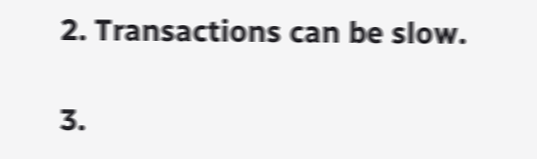2. Transactions can be slow.

3.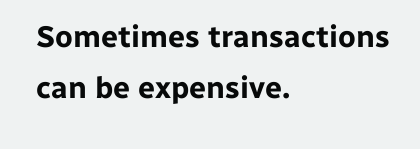Sometimes transactions can be expensive.